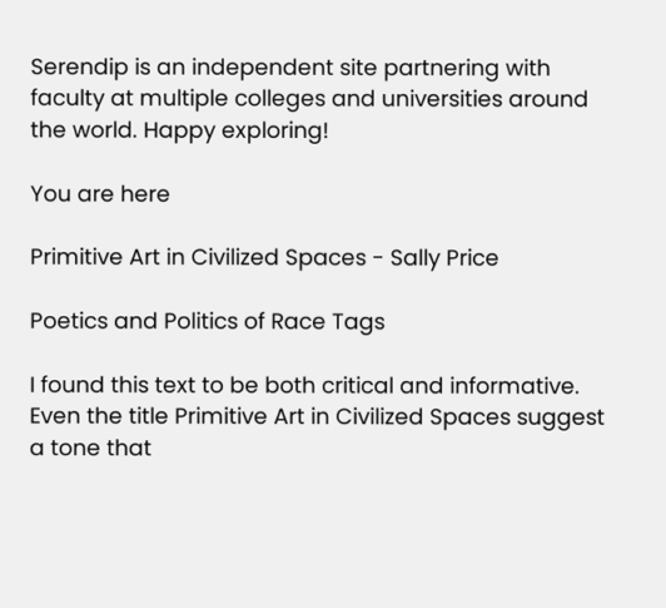Serendip is an independent site partnering with faculty at multiple colleges and universities around the world. Happy exploring!

You are here

Primitive Art in Civilized Spaces - Sally Price

Poetics and Politics of Race Tags

I found this text to be both critical and informative. Even the title Primitive Art in Civilized Spaces suggest a tone that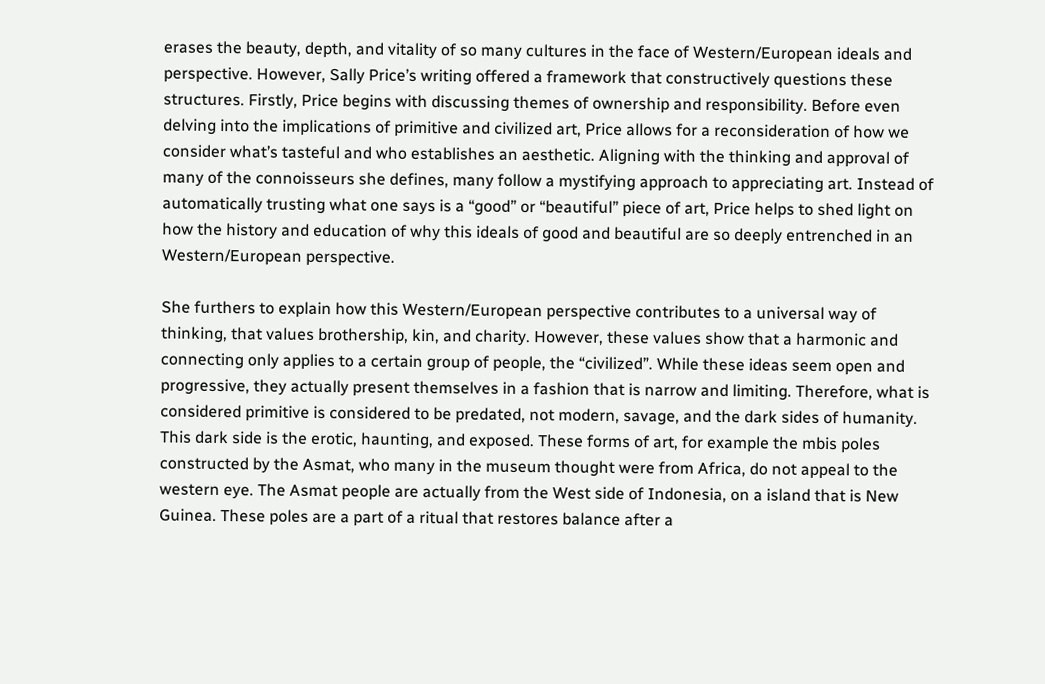erases the beauty, depth, and vitality of so many cultures in the face of Western/European ideals and perspective. However, Sally Price’s writing offered a framework that constructively questions these structures. Firstly, Price begins with discussing themes of ownership and responsibility. Before even delving into the implications of primitive and civilized art, Price allows for a reconsideration of how we consider what’s tasteful and who establishes an aesthetic. Aligning with the thinking and approval of many of the connoisseurs she defines, many follow a mystifying approach to appreciating art. Instead of automatically trusting what one says is a “good” or “beautiful” piece of art, Price helps to shed light on how the history and education of why this ideals of good and beautiful are so deeply entrenched in an Western/European perspective.

She furthers to explain how this Western/European perspective contributes to a universal way of thinking, that values brothership, kin, and charity. However, these values show that a harmonic and connecting only applies to a certain group of people, the “civilized”. While these ideas seem open and progressive, they actually present themselves in a fashion that is narrow and limiting. Therefore, what is considered primitive is considered to be predated, not modern, savage, and the dark sides of humanity. This dark side is the erotic, haunting, and exposed. These forms of art, for example the mbis poles constructed by the Asmat, who many in the museum thought were from Africa, do not appeal to the western eye. The Asmat people are actually from the West side of Indonesia, on a island that is New Guinea. These poles are a part of a ritual that restores balance after a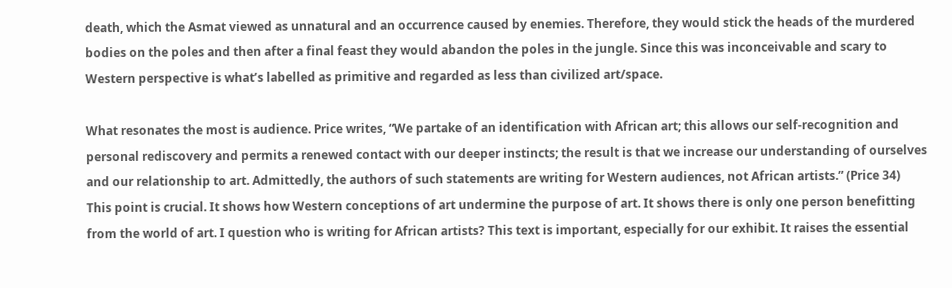death, which the Asmat viewed as unnatural and an occurrence caused by enemies. Therefore, they would stick the heads of the murdered bodies on the poles and then after a final feast they would abandon the poles in the jungle. Since this was inconceivable and scary to Western perspective is what’s labelled as primitive and regarded as less than civilized art/space.

What resonates the most is audience. Price writes, “We partake of an identification with African art; this allows our self-recognition and personal rediscovery and permits a renewed contact with our deeper instincts; the result is that we increase our understanding of ourselves and our relationship to art. Admittedly, the authors of such statements are writing for Western audiences, not African artists.” (Price 34) This point is crucial. It shows how Western conceptions of art undermine the purpose of art. It shows there is only one person benefitting from the world of art. I question who is writing for African artists? This text is important, especially for our exhibit. It raises the essential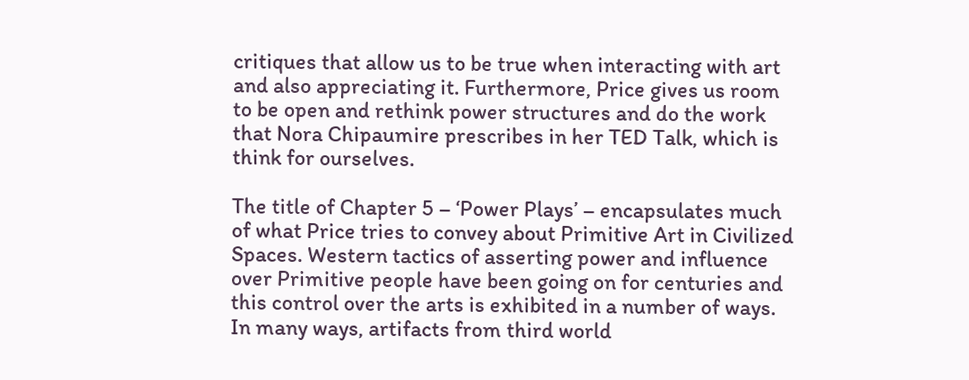critiques that allow us to be true when interacting with art and also appreciating it. Furthermore, Price gives us room to be open and rethink power structures and do the work that Nora Chipaumire prescribes in her TED Talk, which is think for ourselves.

The title of Chapter 5 – ‘Power Plays’ – encapsulates much of what Price tries to convey about Primitive Art in Civilized Spaces. Western tactics of asserting power and influence over Primitive people have been going on for centuries and this control over the arts is exhibited in a number of ways. In many ways, artifacts from third world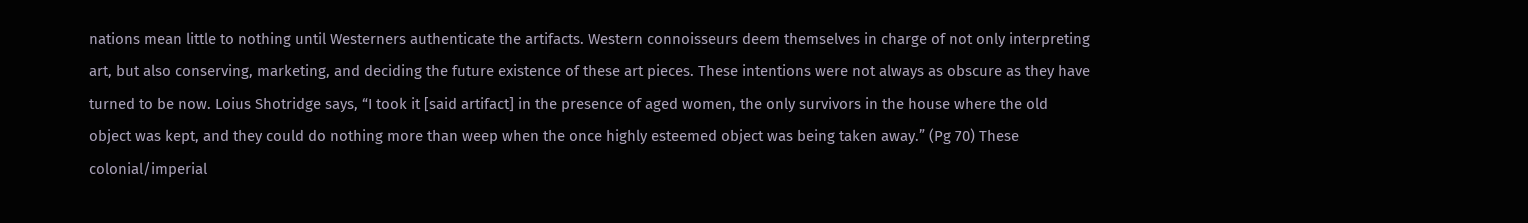nations mean little to nothing until Westerners authenticate the artifacts. Western connoisseurs deem themselves in charge of not only interpreting art, but also conserving, marketing, and deciding the future existence of these art pieces. These intentions were not always as obscure as they have turned to be now. Loius Shotridge says, “I took it [said artifact] in the presence of aged women, the only survivors in the house where the old object was kept, and they could do nothing more than weep when the once highly esteemed object was being taken away.” (Pg 70) These colonial/imperial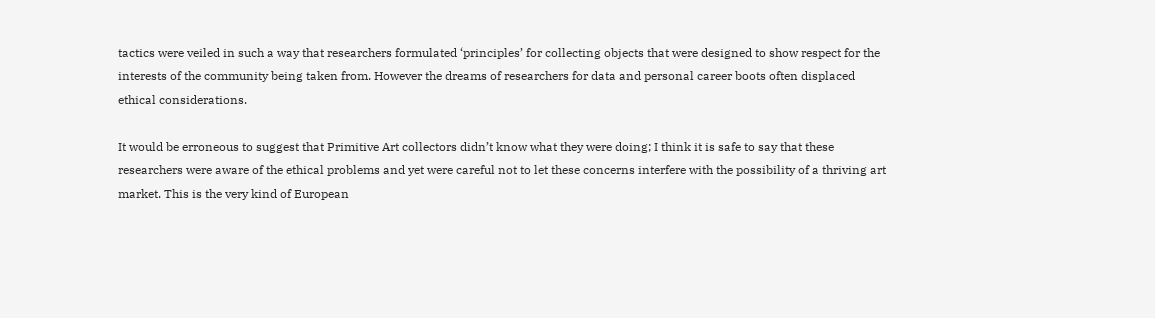tactics were veiled in such a way that researchers formulated ‘principles’ for collecting objects that were designed to show respect for the interests of the community being taken from. However the dreams of researchers for data and personal career boots often displaced ethical considerations.

It would be erroneous to suggest that Primitive Art collectors didn’t know what they were doing; I think it is safe to say that these researchers were aware of the ethical problems and yet were careful not to let these concerns interfere with the possibility of a thriving art market. This is the very kind of European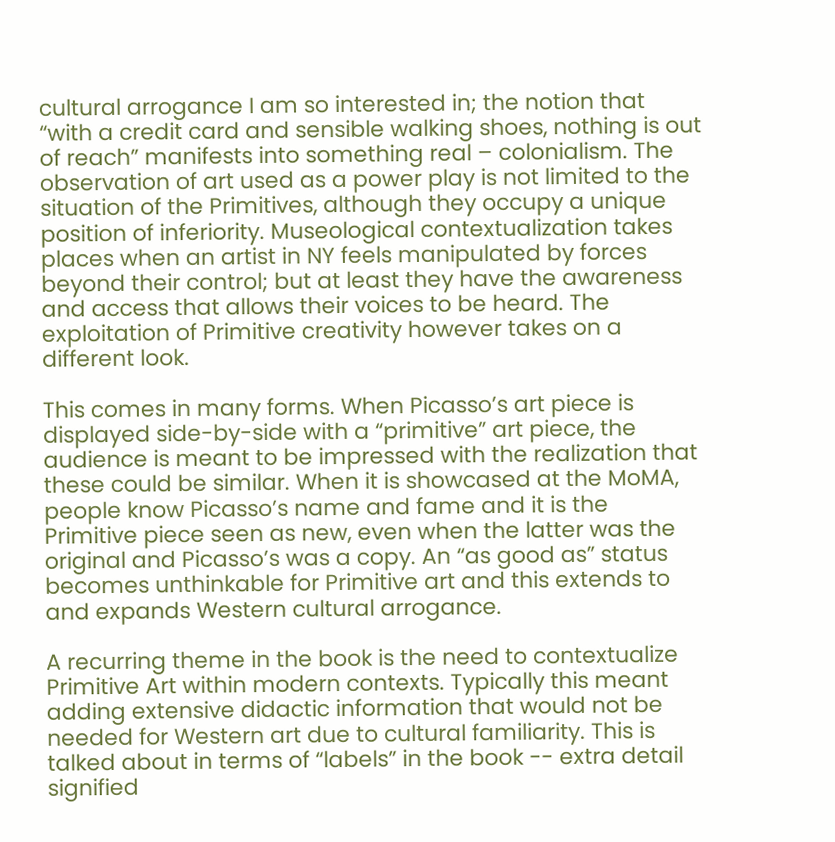cultural arrogance I am so interested in; the notion that “with a credit card and sensible walking shoes, nothing is out of reach” manifests into something real – colonialism. The observation of art used as a power play is not limited to the situation of the Primitives, although they occupy a unique position of inferiority. Museological contextualization takes places when an artist in NY feels manipulated by forces beyond their control; but at least they have the awareness and access that allows their voices to be heard. The exploitation of Primitive creativity however takes on a different look.

This comes in many forms. When Picasso’s art piece is displayed side-by-side with a “primitive” art piece, the audience is meant to be impressed with the realization that these could be similar. When it is showcased at the MoMA, people know Picasso’s name and fame and it is the Primitive piece seen as new, even when the latter was the original and Picasso’s was a copy. An “as good as” status becomes unthinkable for Primitive art and this extends to and expands Western cultural arrogance.

A recurring theme in the book is the need to contextualize Primitive Art within modern contexts. Typically this meant adding extensive didactic information that would not be needed for Western art due to cultural familiarity. This is talked about in terms of “labels” in the book -- extra detail signified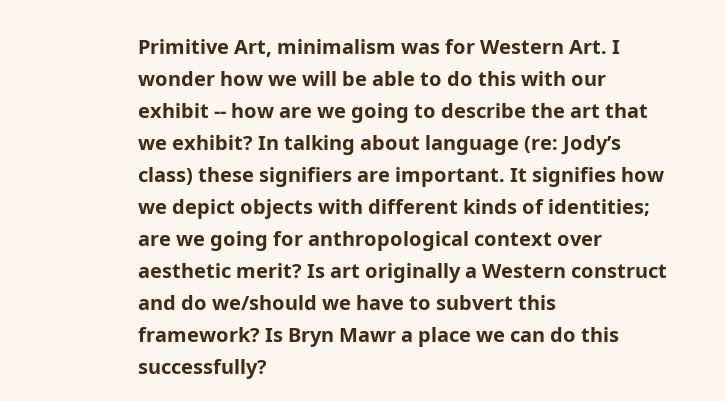Primitive Art, minimalism was for Western Art. I wonder how we will be able to do this with our exhibit -- how are we going to describe the art that we exhibit? In talking about language (re: Jody’s class) these signifiers are important. It signifies how we depict objects with different kinds of identities; are we going for anthropological context over aesthetic merit? Is art originally a Western construct and do we/should we have to subvert this framework? Is Bryn Mawr a place we can do this successfully?